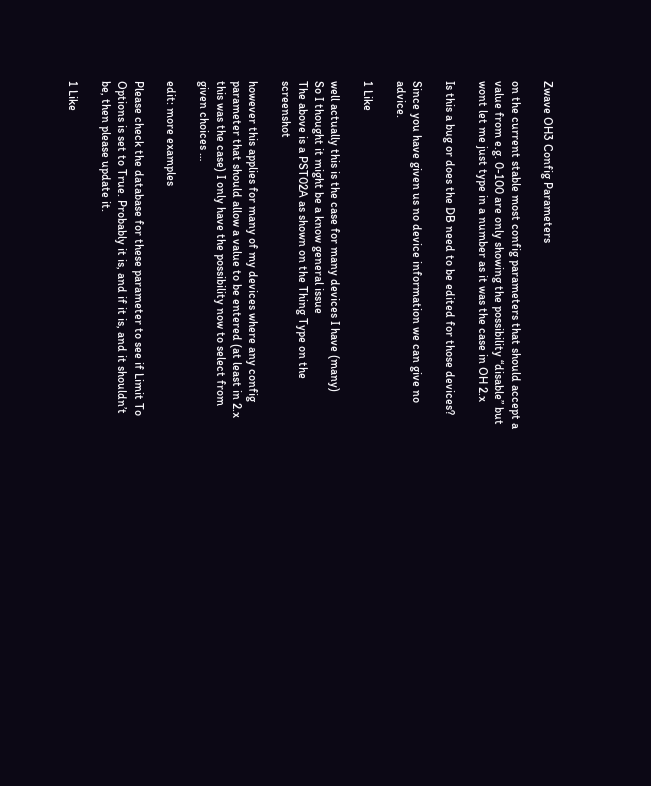Zwave OH3 Config Parameters

on the current stable most config parameters that should accept a value from e.g. 0-100 are only showing the possibility “disable” but wont let me just type in a number as it was the case in OH 2.x

Is this a bug or does the DB need to be edited for those devices?

Since you have given us no device information we can give no advice.

1 Like

well actually this is the case for many devices I have (many)
So I thought it might be a know general issue
The above is a PST02A as shown on the Thing Type on the screenshot

however this applies for many of my devices where any config parameter that should allow a value to be entered (at least in 2.x this was the case) I only have the possibility now to select from given choices …

edit: more examples

Please check the database for these parameter to see if Limit To Options is set to True. Probably it is, and if it is, and it shouldn’t be, then please update it.

1 Like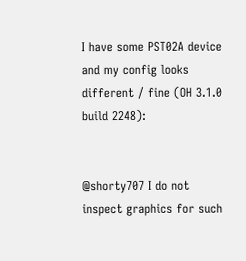I have some PST02A device and my config looks different / fine (OH 3.1.0 build 2248):


@shorty707 I do not inspect graphics for such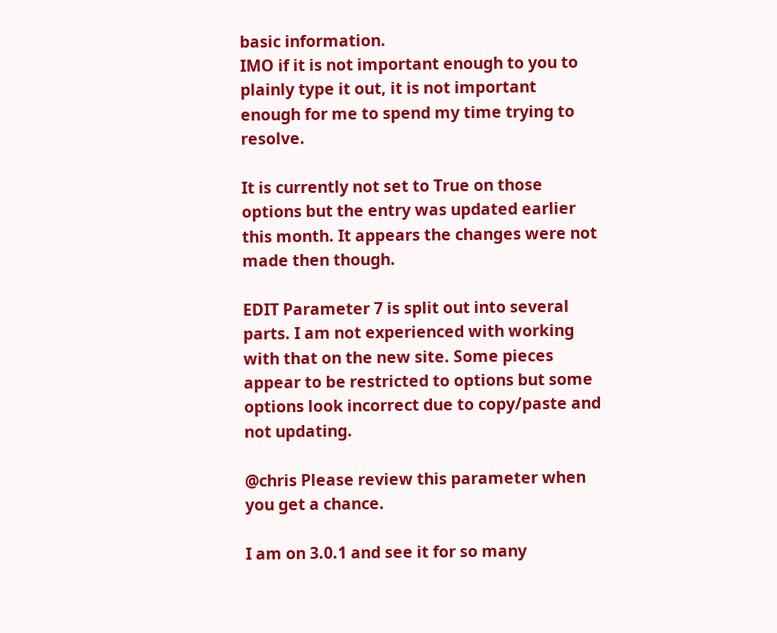basic information.
IMO if it is not important enough to you to plainly type it out, it is not important enough for me to spend my time trying to resolve.

It is currently not set to True on those options but the entry was updated earlier this month. It appears the changes were not made then though.

EDIT Parameter 7 is split out into several parts. I am not experienced with working with that on the new site. Some pieces appear to be restricted to options but some options look incorrect due to copy/paste and not updating.

@chris Please review this parameter when you get a chance.

I am on 3.0.1 and see it for so many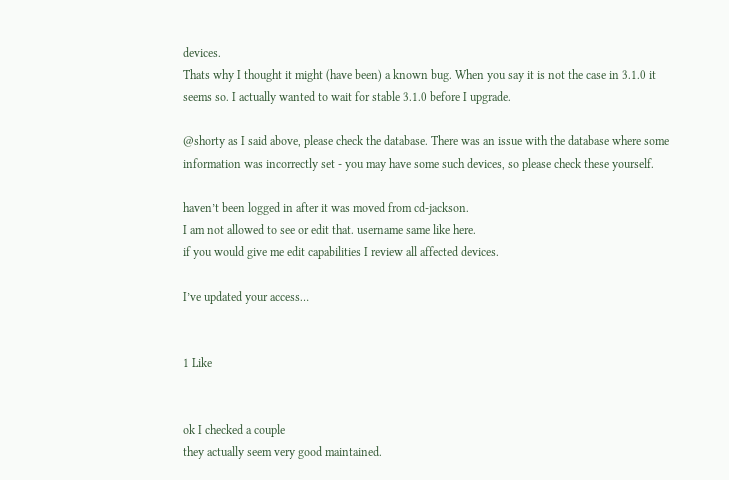devices.
Thats why I thought it might (have been) a known bug. When you say it is not the case in 3.1.0 it seems so. I actually wanted to wait for stable 3.1.0 before I upgrade.

@shorty as I said above, please check the database. There was an issue with the database where some information was incorrectly set - you may have some such devices, so please check these yourself.

haven’t been logged in after it was moved from cd-jackson.
I am not allowed to see or edit that. username same like here.
if you would give me edit capabilities I review all affected devices.

I’ve updated your access…


1 Like


ok I checked a couple
they actually seem very good maintained.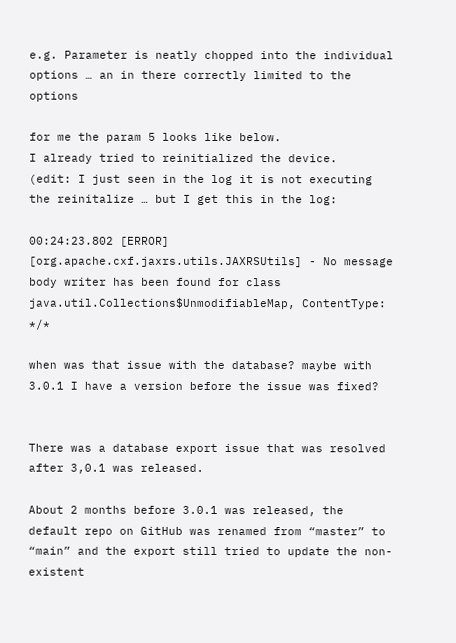e.g. Parameter is neatly chopped into the individual options … an in there correctly limited to the options

for me the param 5 looks like below.
I already tried to reinitialized the device.
(edit: I just seen in the log it is not executing the reinitalize … but I get this in the log:

00:24:23.802 [ERROR] [org.apache.cxf.jaxrs.utils.JAXRSUtils] - No message body writer has been found for class java.util.Collections$UnmodifiableMap, ContentType: */*

when was that issue with the database? maybe with 3.0.1 I have a version before the issue was fixed?


There was a database export issue that was resolved after 3,0.1 was released.

About 2 months before 3.0.1 was released, the default repo on GitHub was renamed from “master” to “main” and the export still tried to update the non-existent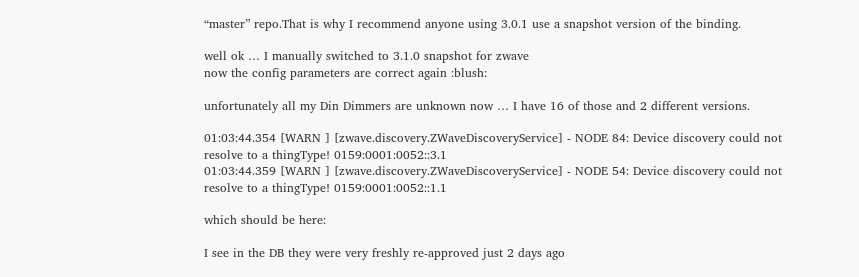“master” repo.That is why I recommend anyone using 3.0.1 use a snapshot version of the binding.

well ok … I manually switched to 3.1.0 snapshot for zwave
now the config parameters are correct again :blush:

unfortunately all my Din Dimmers are unknown now … I have 16 of those and 2 different versions.

01:03:44.354 [WARN ] [zwave.discovery.ZWaveDiscoveryService] - NODE 84: Device discovery could not resolve to a thingType! 0159:0001:0052::3.1
01:03:44.359 [WARN ] [zwave.discovery.ZWaveDiscoveryService] - NODE 54: Device discovery could not resolve to a thingType! 0159:0001:0052::1.1

which should be here:

I see in the DB they were very freshly re-approved just 2 days ago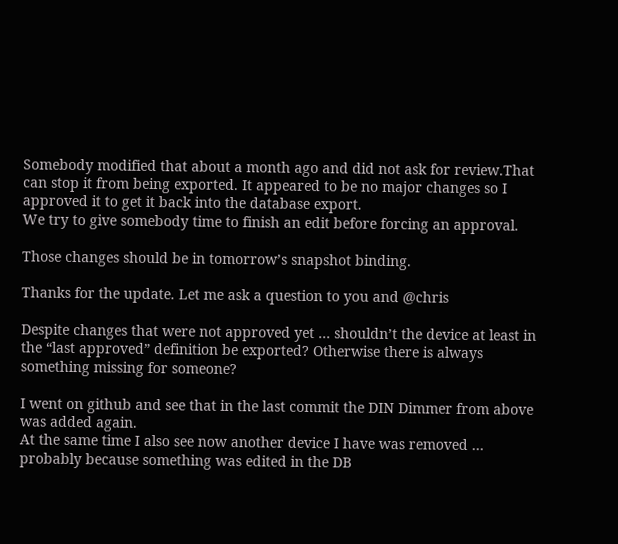Somebody modified that about a month ago and did not ask for review.That can stop it from being exported. It appeared to be no major changes so I approved it to get it back into the database export.
We try to give somebody time to finish an edit before forcing an approval.

Those changes should be in tomorrow’s snapshot binding.

Thanks for the update. Let me ask a question to you and @chris

Despite changes that were not approved yet … shouldn’t the device at least in the “last approved” definition be exported? Otherwise there is always something missing for someone?

I went on github and see that in the last commit the DIN Dimmer from above was added again.
At the same time I also see now another device I have was removed … probably because something was edited in the DB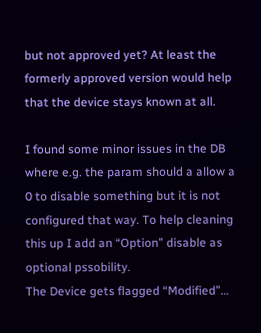but not approved yet? At least the formerly approved version would help that the device stays known at all.

I found some minor issues in the DB where e.g. the param should a allow a 0 to disable something but it is not configured that way. To help cleaning this up I add an “Option” disable as optional pssobility.
The Device gets flagged “Modified”…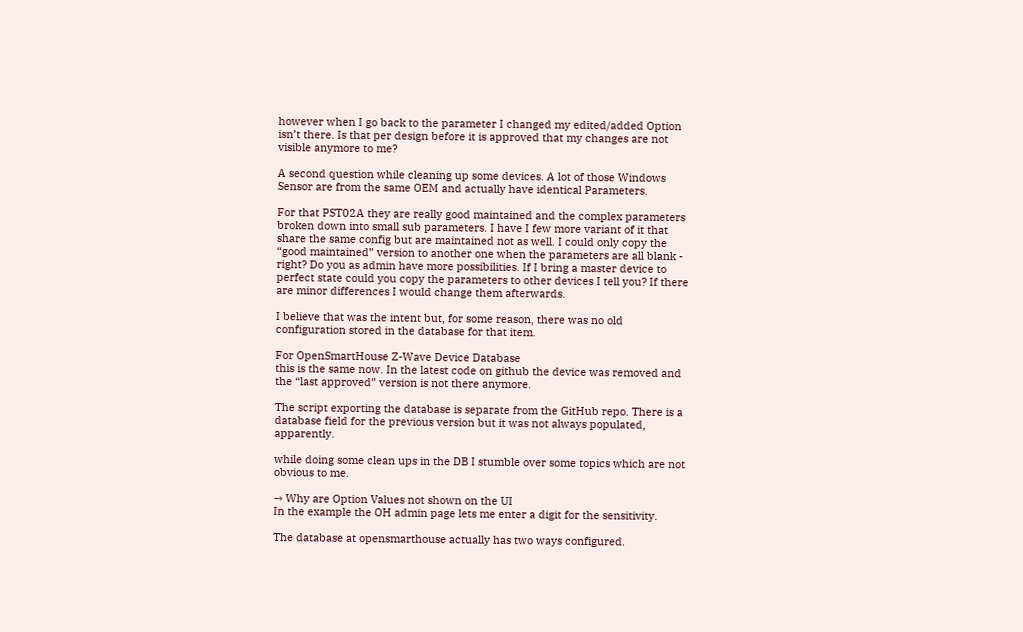however when I go back to the parameter I changed my edited/added Option isn’t there. Is that per design before it is approved that my changes are not visible anymore to me?

A second question while cleaning up some devices. A lot of those Windows Sensor are from the same OEM and actually have identical Parameters.

For that PST02A they are really good maintained and the complex parameters broken down into small sub parameters. I have I few more variant of it that share the same config but are maintained not as well. I could only copy the “good maintained” version to another one when the parameters are all blank - right? Do you as admin have more possibilities. If I bring a master device to perfect state could you copy the parameters to other devices I tell you? If there are minor differences I would change them afterwards.

I believe that was the intent but, for some reason, there was no old configuration stored in the database for that item.

For OpenSmartHouse Z-Wave Device Database
this is the same now. In the latest code on github the device was removed and the “last approved” version is not there anymore.

The script exporting the database is separate from the GitHub repo. There is a database field for the previous version but it was not always populated, apparently.

while doing some clean ups in the DB I stumble over some topics which are not obvious to me.

→ Why are Option Values not shown on the UI
In the example the OH admin page lets me enter a digit for the sensitivity.

The database at opensmarthouse actually has two ways configured.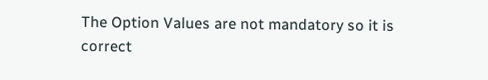The Option Values are not mandatory so it is correct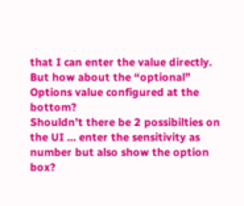that I can enter the value directly.
But how about the “optional” Options value configured at the bottom?
Shouldn’t there be 2 possibilties on the UI … enter the sensitivity as number but also show the option box?